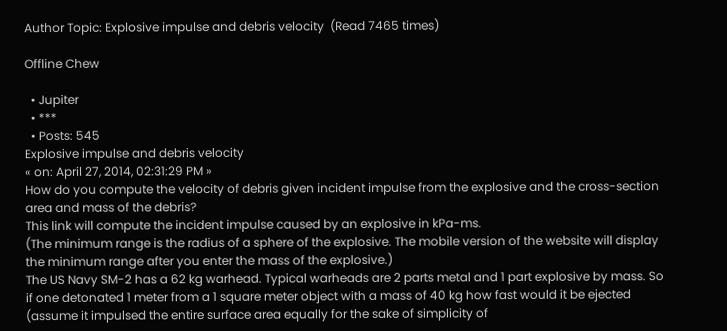Author Topic: Explosive impulse and debris velocity  (Read 7465 times)

Offline Chew

  • Jupiter
  • ***
  • Posts: 545
Explosive impulse and debris velocity
« on: April 27, 2014, 02:31:29 PM »
How do you compute the velocity of debris given incident impulse from the explosive and the cross-section area and mass of the debris?
This link will compute the incident impulse caused by an explosive in kPa-ms.
(The minimum range is the radius of a sphere of the explosive. The mobile version of the website will display the minimum range after you enter the mass of the explosive.)
The US Navy SM-2 has a 62 kg warhead. Typical warheads are 2 parts metal and 1 part explosive by mass. So if one detonated 1 meter from a 1 square meter object with a mass of 40 kg how fast would it be ejected (assume it impulsed the entire surface area equally for the sake of simplicity of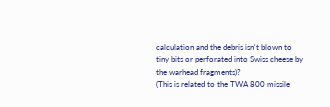calculation and the debris isn't blown to tiny bits or perforated into Swiss cheese by the warhead fragments)?
(This is related to the TWA 800 missile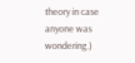theory in case anyone was wondering.)